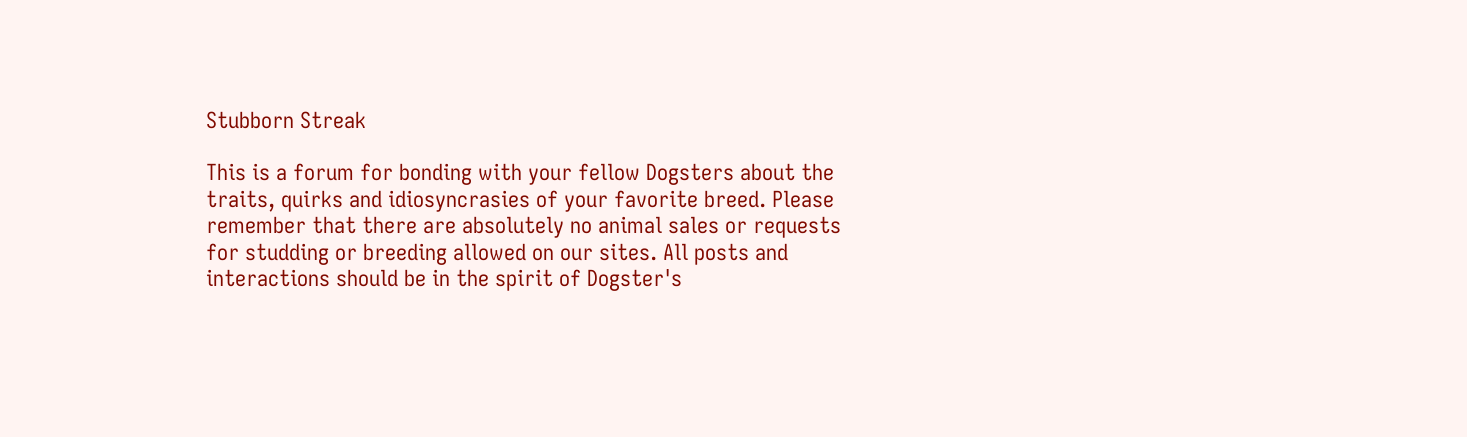Stubborn Streak

This is a forum for bonding with your fellow Dogsters about the traits, quirks and idiosyncrasies of your favorite breed. Please remember that there are absolutely no animal sales or requests for studding or breeding allowed on our sites. All posts and interactions should be in the spirit of Dogster's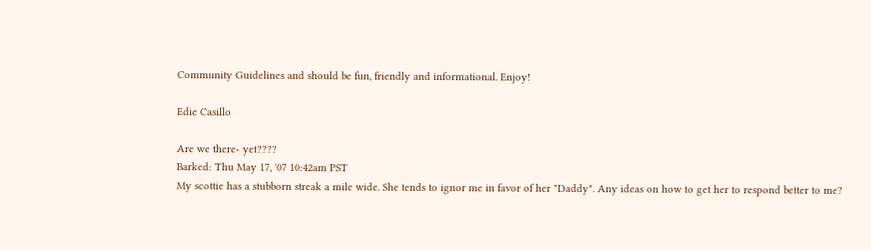Community Guidelines and should be fun, friendly and informational. Enjoy!

Edie Casillo

Are we there- yet????
Barked: Thu May 17, '07 10:42am PST
My scottie has a stubborn streak a mile wide. She tends to ignor me in favor of her "Daddy". Any ideas on how to get her to respond better to me?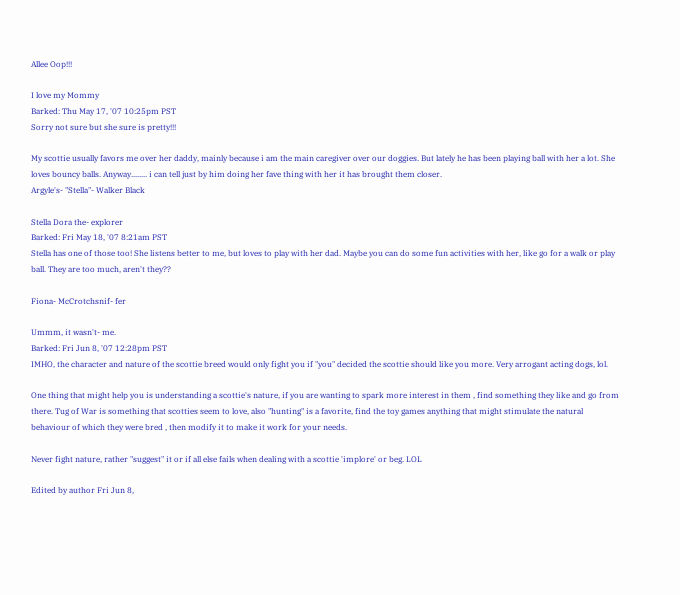Allee Oop!!!

I love my Mommy
Barked: Thu May 17, '07 10:25pm PST
Sorry not sure but she sure is pretty!!!

My scottie usually favors me over her daddy, mainly because i am the main caregiver over our doggies. But lately he has been playing ball with her a lot. She loves bouncy balls. Anyway........ i can tell just by him doing her fave thing with her it has brought them closer.
Argyle's- "Stella"- Walker Black

Stella Dora the- explorer
Barked: Fri May 18, '07 8:21am PST
Stella has one of those too! She listens better to me, but loves to play with her dad. Maybe you can do some fun activities with her, like go for a walk or play ball. They are too much, aren't they??

Fiona- McCrotchsnif- fer

Ummm, it wasn't- me.
Barked: Fri Jun 8, '07 12:28pm PST
IMHO, the character and nature of the scottie breed would only fight you if "you" decided the scottie should like you more. Very arrogant acting dogs, lol.

One thing that might help you is understanding a scottie's nature, if you are wanting to spark more interest in them , find something they like and go from there. Tug of War is something that scotties seem to love, also "hunting" is a favorite, find the toy games anything that might stimulate the natural behaviour of which they were bred , then modify it to make it work for your needs.

Never fight nature, rather "suggest" it or if all else fails when dealing with a scottie 'implore' or beg. LOL

Edited by author Fri Jun 8,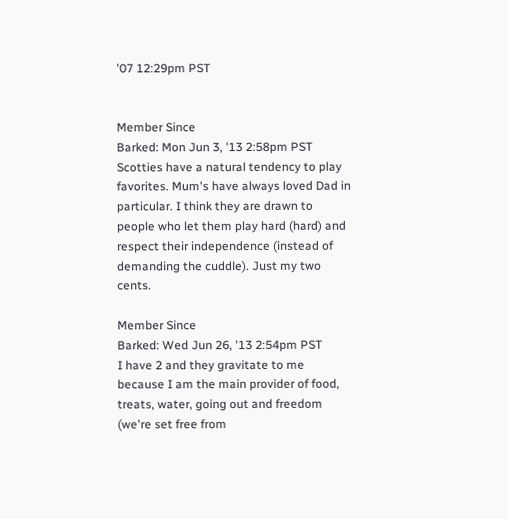'07 12:29pm PST


Member Since
Barked: Mon Jun 3, '13 2:58pm PST
Scotties have a natural tendency to play favorites. Mum's have always loved Dad in particular. I think they are drawn to people who let them play hard (hard) and respect their independence (instead of demanding the cuddle). Just my two cents.

Member Since
Barked: Wed Jun 26, '13 2:54pm PST
I have 2 and they gravitate to me because I am the main provider of food, treats, water, going out and freedom (we're set free from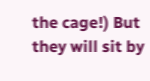the cage!) But they will sit by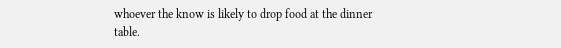whoever the know is likely to drop food at the dinner table.